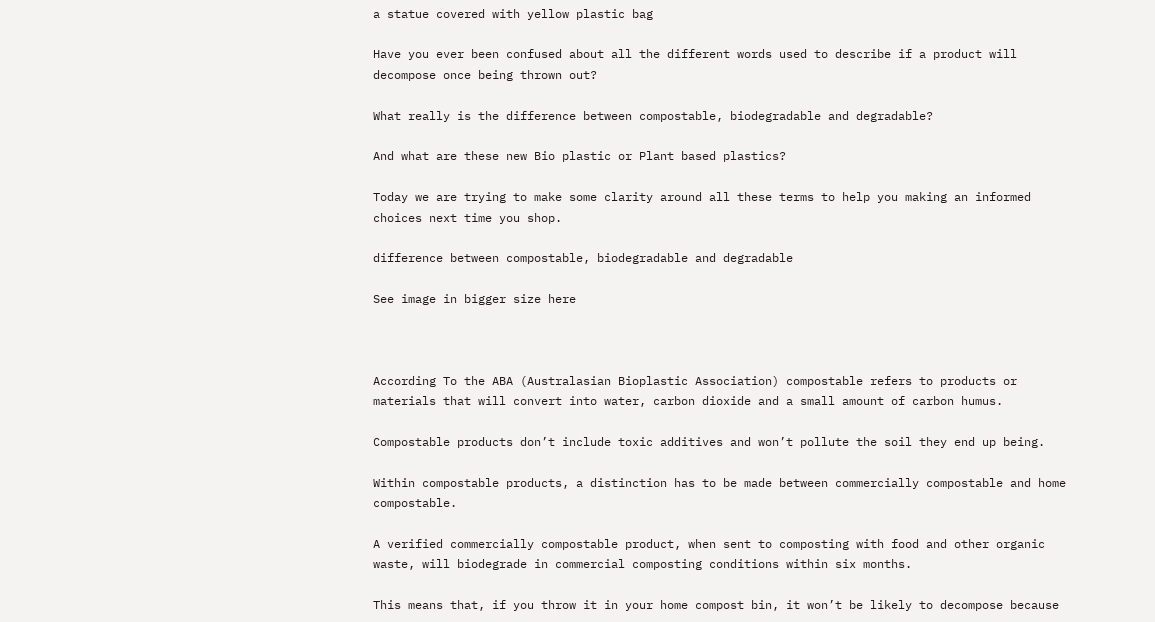a statue covered with yellow plastic bag

Have you ever been confused about all the different words used to describe if a product will decompose once being thrown out?

What really is the difference between compostable, biodegradable and degradable?

And what are these new Bio plastic or Plant based plastics?

Today we are trying to make some clarity around all these terms to help you making an informed choices next time you shop.

difference between compostable, biodegradable and degradable

See image in bigger size here



According To the ABA (Australasian Bioplastic Association) compostable refers to products or materials that will convert into water, carbon dioxide and a small amount of carbon humus.

Compostable products don’t include toxic additives and won’t pollute the soil they end up being.

Within compostable products, a distinction has to be made between commercially compostable and home compostable.

A verified commercially compostable product, when sent to composting with food and other organic waste, will biodegrade in commercial composting conditions within six months.

This means that, if you throw it in your home compost bin, it won’t be likely to decompose because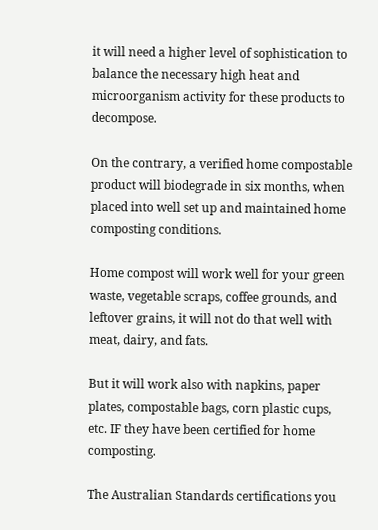it will need a higher level of sophistication to balance the necessary high heat and microorganism activity for these products to decompose.

On the contrary, a verified home compostable product will biodegrade in six months, when placed into well set up and maintained home composting conditions.

Home compost will work well for your green waste, vegetable scraps, coffee grounds, and leftover grains, it will not do that well with meat, dairy, and fats.

But it will work also with napkins, paper plates, compostable bags, corn plastic cups, etc. IF they have been certified for home composting.

The Australian Standards certifications you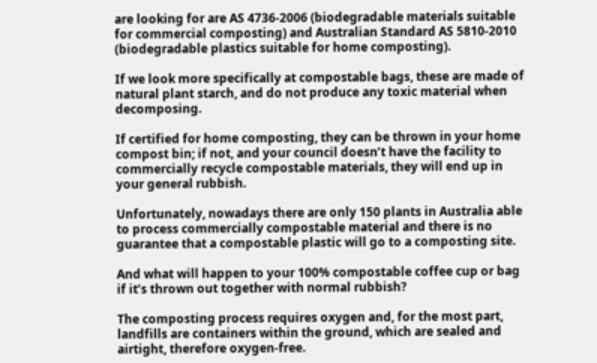are looking for are AS 4736-2006 (biodegradable materials suitable for commercial composting) and Australian Standard AS 5810-2010 (biodegradable plastics suitable for home composting).

If we look more specifically at compostable bags, these are made of natural plant starch, and do not produce any toxic material when decomposing.

If certified for home composting, they can be thrown in your home compost bin; if not, and your council doesn’t have the facility to commercially recycle compostable materials, they will end up in your general rubbish.

Unfortunately, nowadays there are only 150 plants in Australia able to process commercially compostable material and there is no guarantee that a compostable plastic will go to a composting site.

And what will happen to your 100% compostable coffee cup or bag if it’s thrown out together with normal rubbish?

The composting process requires oxygen and, for the most part, landfills are containers within the ground, which are sealed and airtight, therefore oxygen-free.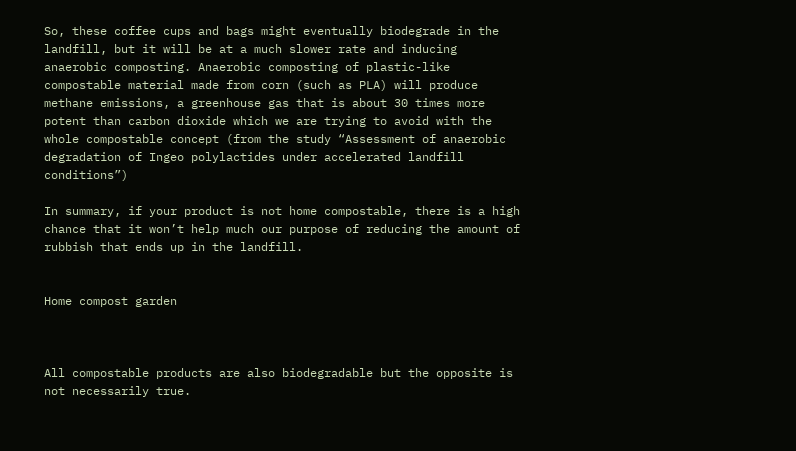So, these coffee cups and bags might eventually biodegrade in the landfill, but it will be at a much slower rate and inducing anaerobic composting. Anaerobic composting of plastic-like compostable material made from corn (such as PLA) will produce methane emissions, a greenhouse gas that is about 30 times more potent than carbon dioxide which we are trying to avoid with the whole compostable concept (from the study “Assessment of anaerobic degradation of Ingeo polylactides under accelerated landfill conditions”)

In summary, if your product is not home compostable, there is a high chance that it won’t help much our purpose of reducing the amount of rubbish that ends up in the landfill.


Home compost garden



All compostable products are also biodegradable but the opposite is not necessarily true.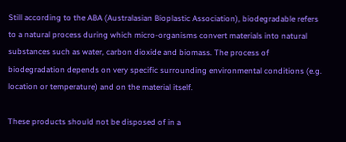Still according to the ABA (Australasian Bioplastic Association), biodegradable refers to a natural process during which micro-organisms convert materials into natural substances such as water, carbon dioxide and biomass. The process of biodegradation depends on very specific surrounding environmental conditions (e.g. location or temperature) and on the material itself.

These products should not be disposed of in a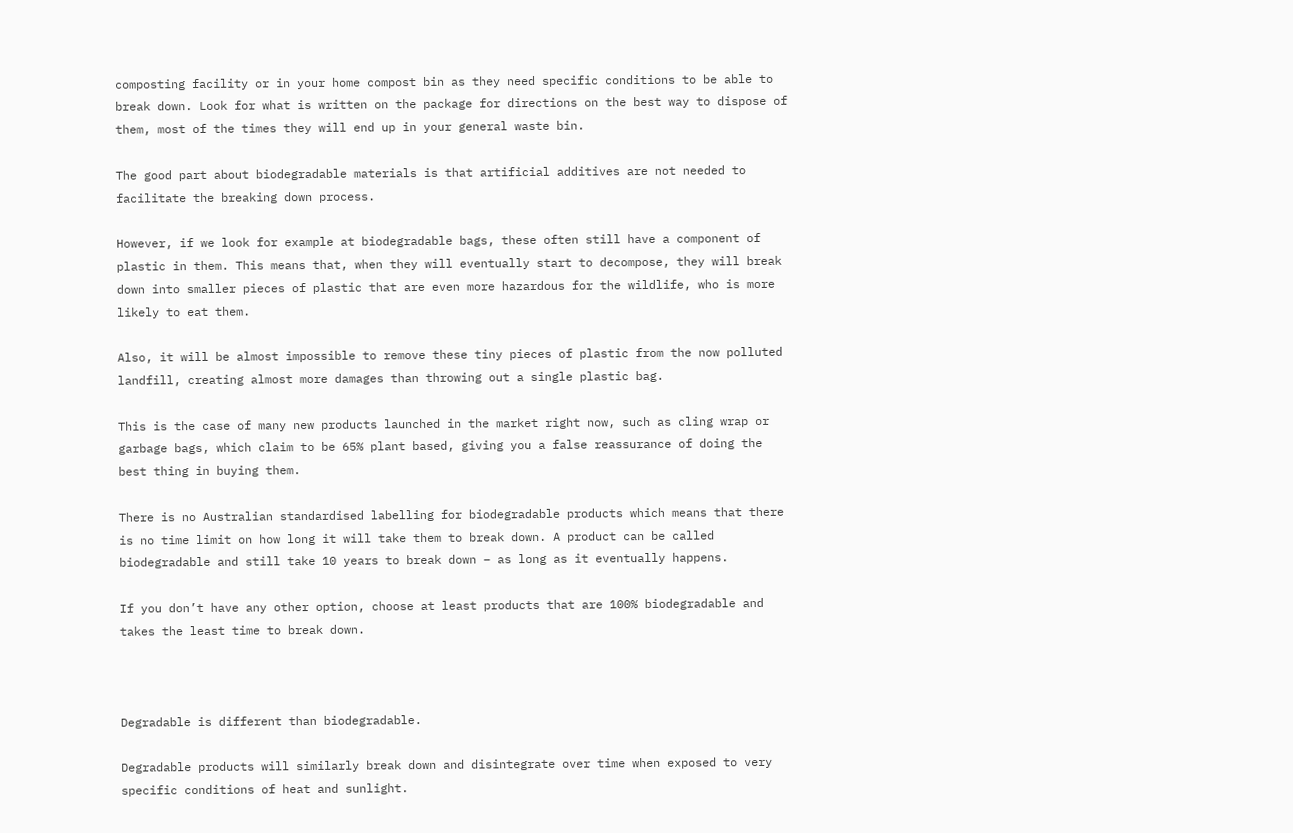composting facility or in your home compost bin as they need specific conditions to be able to break down. Look for what is written on the package for directions on the best way to dispose of them, most of the times they will end up in your general waste bin.

The good part about biodegradable materials is that artificial additives are not needed to facilitate the breaking down process.

However, if we look for example at biodegradable bags, these often still have a component of plastic in them. This means that, when they will eventually start to decompose, they will break down into smaller pieces of plastic that are even more hazardous for the wildlife, who is more likely to eat them.

Also, it will be almost impossible to remove these tiny pieces of plastic from the now polluted landfill, creating almost more damages than throwing out a single plastic bag.

This is the case of many new products launched in the market right now, such as cling wrap or garbage bags, which claim to be 65% plant based, giving you a false reassurance of doing the best thing in buying them.

There is no Australian standardised labelling for biodegradable products which means that there is no time limit on how long it will take them to break down. A product can be called biodegradable and still take 10 years to break down – as long as it eventually happens.

If you don’t have any other option, choose at least products that are 100% biodegradable and takes the least time to break down.



Degradable is different than biodegradable.

Degradable products will similarly break down and disintegrate over time when exposed to very specific conditions of heat and sunlight.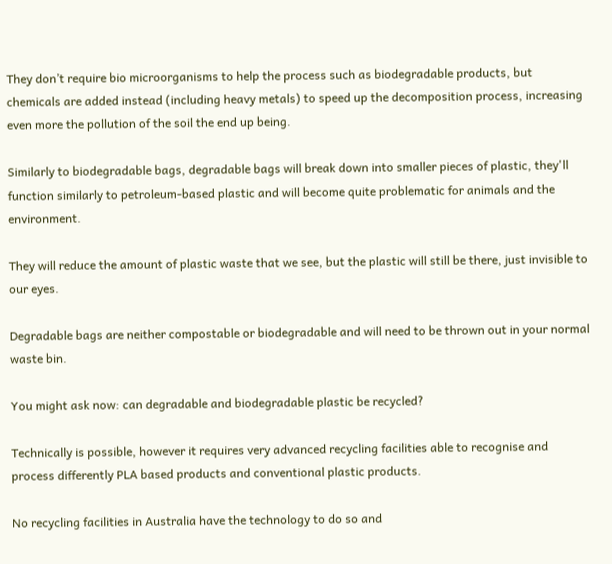They don’t require bio microorganisms to help the process such as biodegradable products, but chemicals are added instead (including heavy metals) to speed up the decomposition process, increasing even more the pollution of the soil the end up being.

Similarly to biodegradable bags, degradable bags will break down into smaller pieces of plastic, they'll function similarly to petroleum-based plastic and will become quite problematic for animals and the environment.

They will reduce the amount of plastic waste that we see, but the plastic will still be there, just invisible to our eyes.

Degradable bags are neither compostable or biodegradable and will need to be thrown out in your normal waste bin.

You might ask now: can degradable and biodegradable plastic be recycled?

Technically is possible, however it requires very advanced recycling facilities able to recognise and process differently PLA based products and conventional plastic products.

No recycling facilities in Australia have the technology to do so and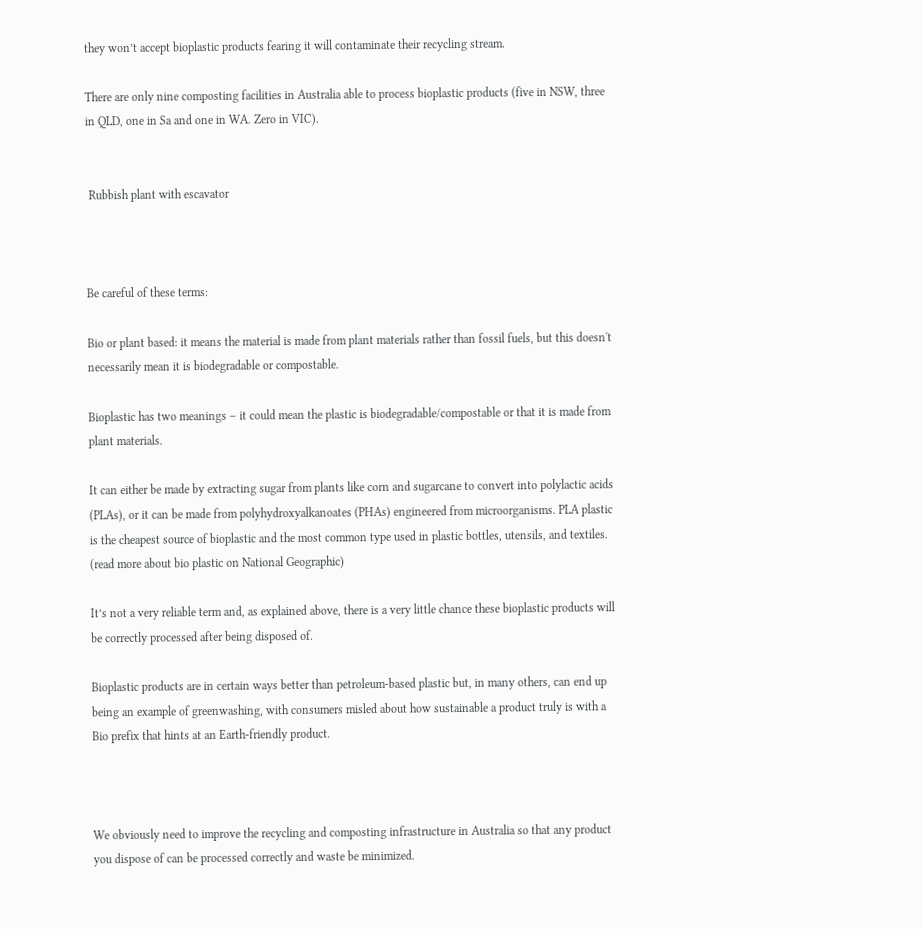they won’t accept bioplastic products fearing it will contaminate their recycling stream.

There are only nine composting facilities in Australia able to process bioplastic products (five in NSW, three in QLD, one in Sa and one in WA. Zero in VIC).


 Rubbish plant with escavator



Be careful of these terms:

Bio or plant based: it means the material is made from plant materials rather than fossil fuels, but this doesn't necessarily mean it is biodegradable or compostable.

Bioplastic has two meanings – it could mean the plastic is biodegradable/compostable or that it is made from plant materials.

It can either be made by extracting sugar from plants like corn and sugarcane to convert into polylactic acids (PLAs), or it can be made from polyhydroxyalkanoates (PHAs) engineered from microorganisms. PLA plastic is the cheapest source of bioplastic and the most common type used in plastic bottles, utensils, and textiles. (read more about bio plastic on National Geographic)

It’s not a very reliable term and, as explained above, there is a very little chance these bioplastic products will be correctly processed after being disposed of.

Bioplastic products are in certain ways better than petroleum-based plastic but, in many others, can end up being an example of greenwashing, with consumers misled about how sustainable a product truly is with a Bio prefix that hints at an Earth-friendly product.



We obviously need to improve the recycling and composting infrastructure in Australia so that any product you dispose of can be processed correctly and waste be minimized.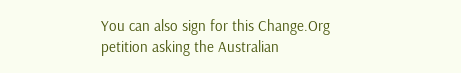You can also sign for this Change.Org petition asking the Australian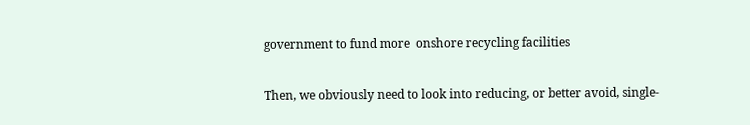government to fund more  onshore recycling facilities

Then, we obviously need to look into reducing, or better avoid, single-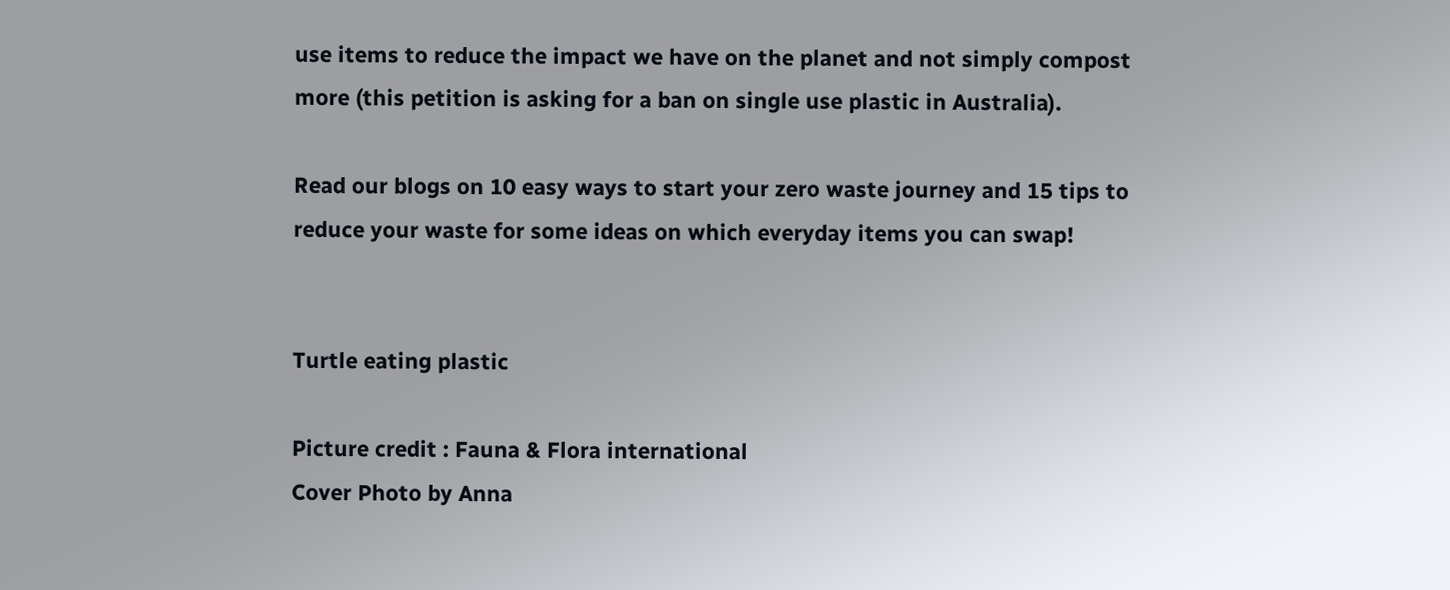use items to reduce the impact we have on the planet and not simply compost more (this petition is asking for a ban on single use plastic in Australia).

Read our blogs on 10 easy ways to start your zero waste journey and 15 tips to reduce your waste for some ideas on which everyday items you can swap!


Turtle eating plastic

Picture credit : Fauna & Flora international
Cover Photo by Anna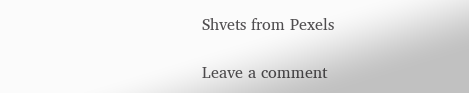Shvets from Pexels

Leave a comment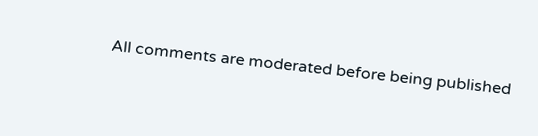All comments are moderated before being published